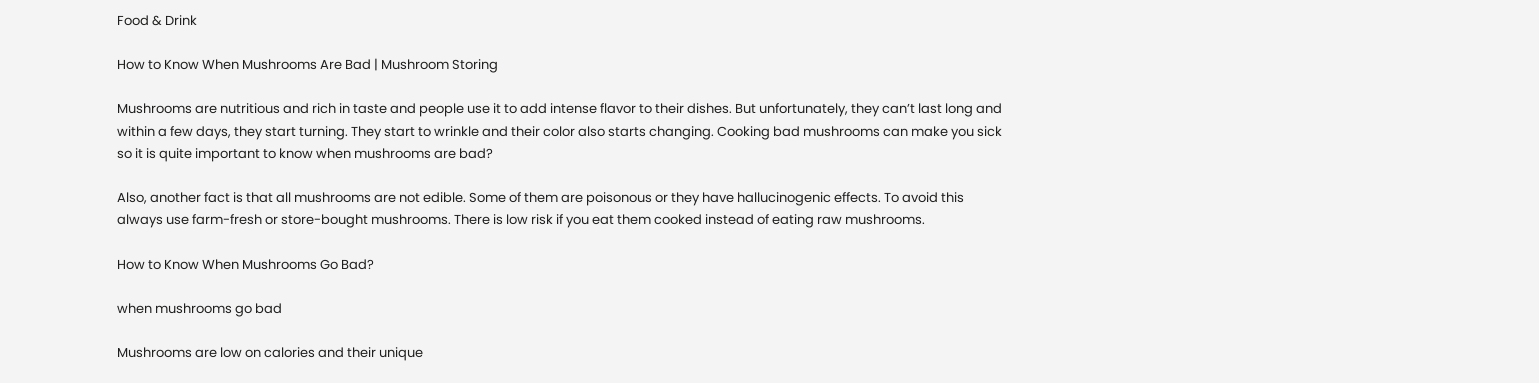Food & Drink

How to Know When Mushrooms Are Bad | Mushroom Storing

Mushrooms are nutritious and rich in taste and people use it to add intense flavor to their dishes. But unfortunately, they can’t last long and within a few days, they start turning. They start to wrinkle and their color also starts changing. Cooking bad mushrooms can make you sick so it is quite important to know when mushrooms are bad?

Also, another fact is that all mushrooms are not edible. Some of them are poisonous or they have hallucinogenic effects. To avoid this always use farm-fresh or store-bought mushrooms. There is low risk if you eat them cooked instead of eating raw mushrooms.

How to Know When Mushrooms Go Bad?

when mushrooms go bad

Mushrooms are low on calories and their unique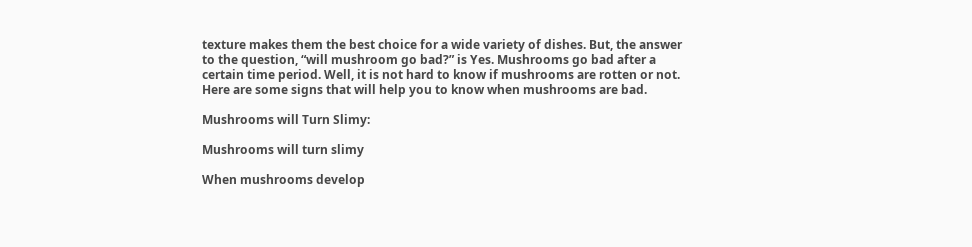texture makes them the best choice for a wide variety of dishes. But, the answer to the question, “will mushroom go bad?” is Yes. Mushrooms go bad after a certain time period. Well, it is not hard to know if mushrooms are rotten or not. Here are some signs that will help you to know when mushrooms are bad.

Mushrooms will Turn Slimy:

Mushrooms will turn slimy

When mushrooms develop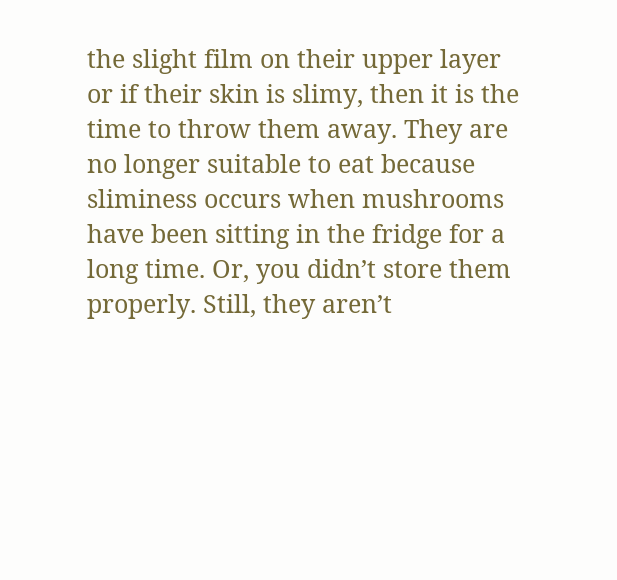the slight film on their upper layer or if their skin is slimy, then it is the time to throw them away. They are no longer suitable to eat because sliminess occurs when mushrooms have been sitting in the fridge for a long time. Or, you didn’t store them properly. Still, they aren’t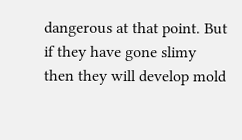dangerous at that point. But if they have gone slimy then they will develop mold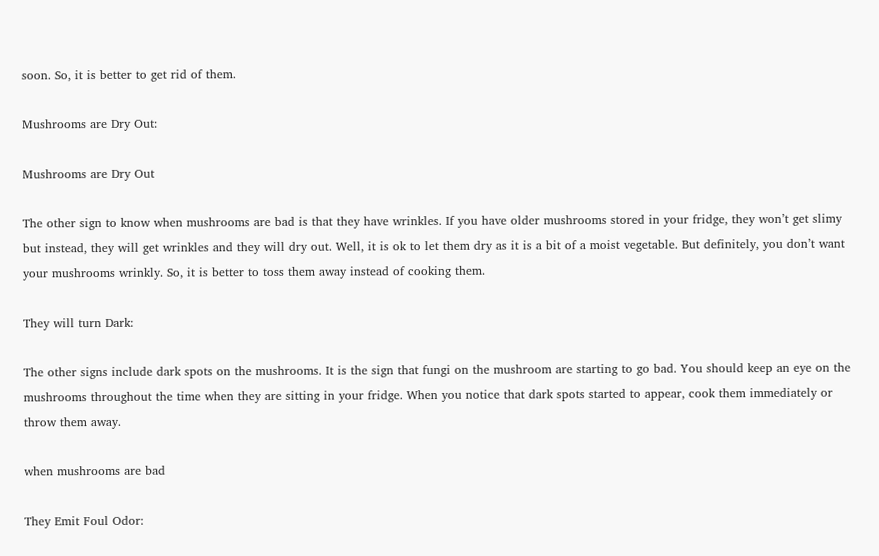soon. So, it is better to get rid of them.

Mushrooms are Dry Out:

Mushrooms are Dry Out

The other sign to know when mushrooms are bad is that they have wrinkles. If you have older mushrooms stored in your fridge, they won’t get slimy but instead, they will get wrinkles and they will dry out. Well, it is ok to let them dry as it is a bit of a moist vegetable. But definitely, you don’t want your mushrooms wrinkly. So, it is better to toss them away instead of cooking them.

They will turn Dark:

The other signs include dark spots on the mushrooms. It is the sign that fungi on the mushroom are starting to go bad. You should keep an eye on the mushrooms throughout the time when they are sitting in your fridge. When you notice that dark spots started to appear, cook them immediately or throw them away.

when mushrooms are bad

They Emit Foul Odor: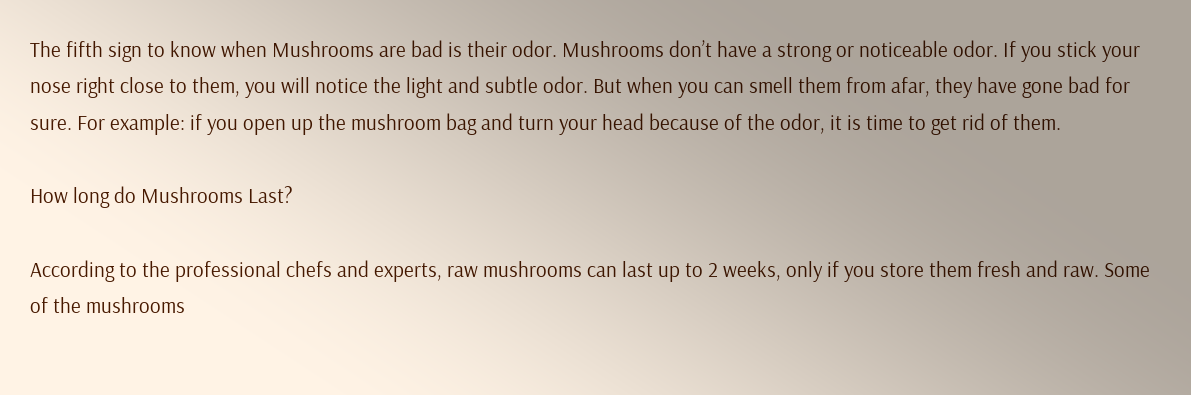The fifth sign to know when Mushrooms are bad is their odor. Mushrooms don’t have a strong or noticeable odor. If you stick your nose right close to them, you will notice the light and subtle odor. But when you can smell them from afar, they have gone bad for sure. For example: if you open up the mushroom bag and turn your head because of the odor, it is time to get rid of them.

How long do Mushrooms Last?

According to the professional chefs and experts, raw mushrooms can last up to 2 weeks, only if you store them fresh and raw. Some of the mushrooms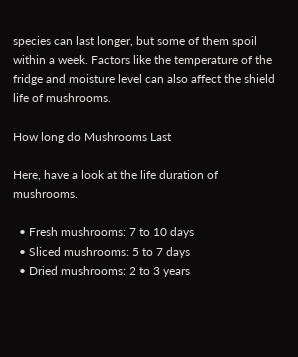species can last longer, but some of them spoil within a week. Factors like the temperature of the fridge and moisture level can also affect the shield life of mushrooms.

How long do Mushrooms Last

Here, have a look at the life duration of mushrooms.

  • Fresh mushrooms: 7 to 10 days
  • Sliced mushrooms: 5 to 7 days
  • Dried mushrooms: 2 to 3 years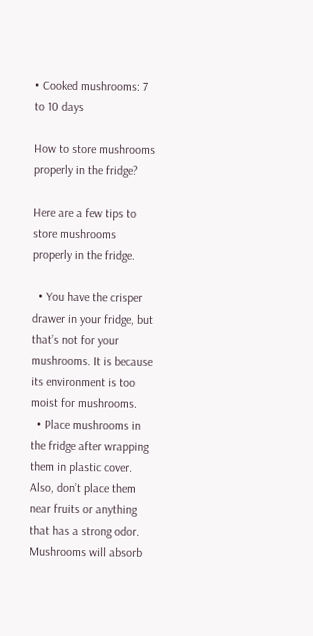• Cooked mushrooms: 7 to 10 days

How to store mushrooms properly in the fridge?

Here are a few tips to store mushrooms properly in the fridge.

  • You have the crisper drawer in your fridge, but that’s not for your mushrooms. It is because its environment is too moist for mushrooms.
  • Place mushrooms in the fridge after wrapping them in plastic cover. Also, don’t place them near fruits or anything that has a strong odor. Mushrooms will absorb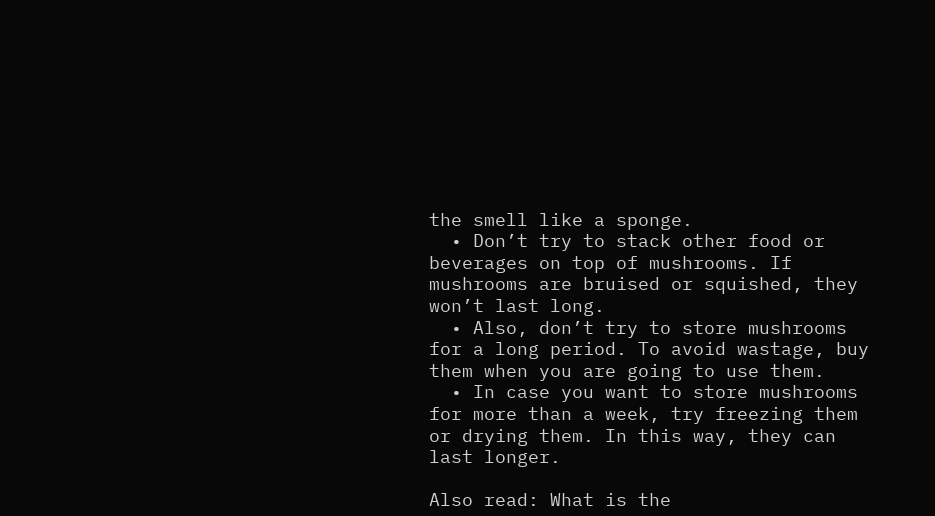the smell like a sponge.
  • Don’t try to stack other food or beverages on top of mushrooms. If mushrooms are bruised or squished, they won’t last long.
  • Also, don’t try to store mushrooms for a long period. To avoid wastage, buy them when you are going to use them.
  • In case you want to store mushrooms for more than a week, try freezing them or drying them. In this way, they can last longer.

Also read: What is the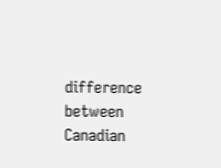difference between Canadian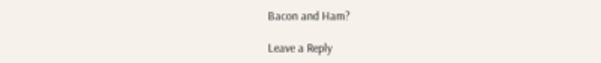Bacon and Ham?

Leave a Reply